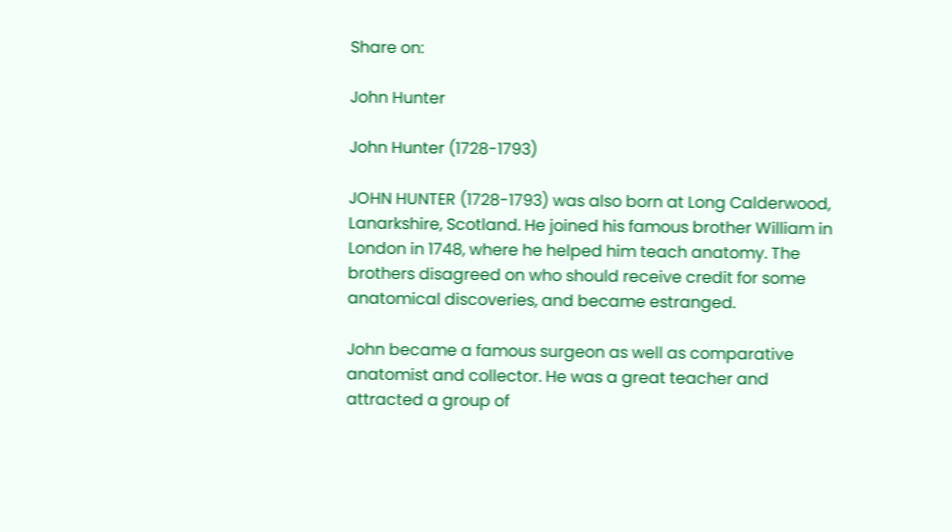Share on:

John Hunter

John Hunter (1728-1793)

JOHN HUNTER (1728-1793) was also born at Long Calderwood, Lanarkshire, Scotland. He joined his famous brother William in London in 1748, where he helped him teach anatomy. The brothers disagreed on who should receive credit for some anatomical discoveries, and became estranged.

John became a famous surgeon as well as comparative anatomist and collector. He was a great teacher and attracted a group of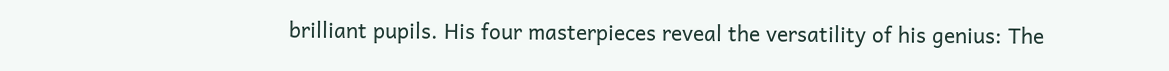brilliant pupils. His four masterpieces reveal the versatility of his genius: The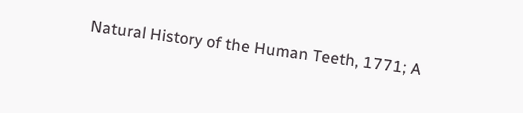Natural History of the Human Teeth, 1771; A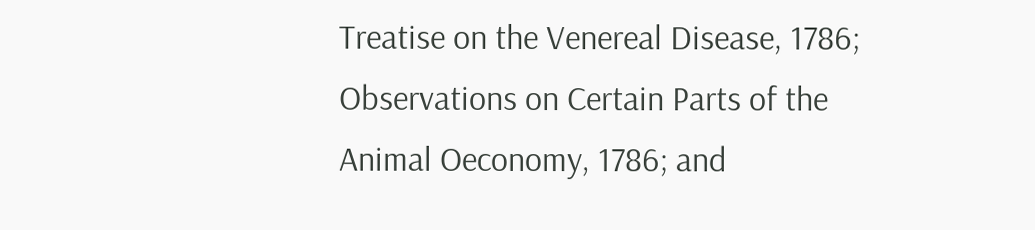Treatise on the Venereal Disease, 1786; Observations on Certain Parts of the Animal Oeconomy, 1786; and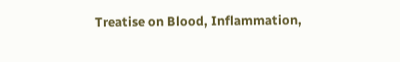Treatise on Blood, Inflammation,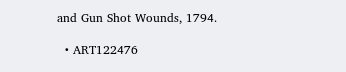and Gun Shot Wounds, 1794.

  • ART122476